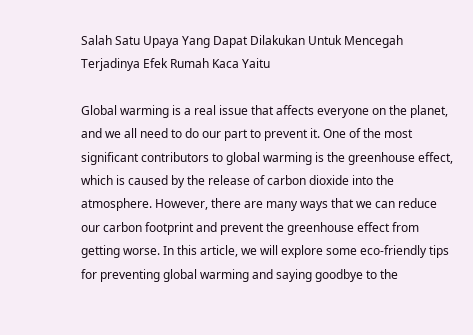Salah Satu Upaya Yang Dapat Dilakukan Untuk Mencegah Terjadinya Efek Rumah Kaca Yaitu

Global warming is a real issue that affects everyone on the planet, and we all need to do our part to prevent it. One of the most significant contributors to global warming is the greenhouse effect, which is caused by the release of carbon dioxide into the atmosphere. However, there are many ways that we can reduce our carbon footprint and prevent the greenhouse effect from getting worse. In this article, we will explore some eco-friendly tips for preventing global warming and saying goodbye to the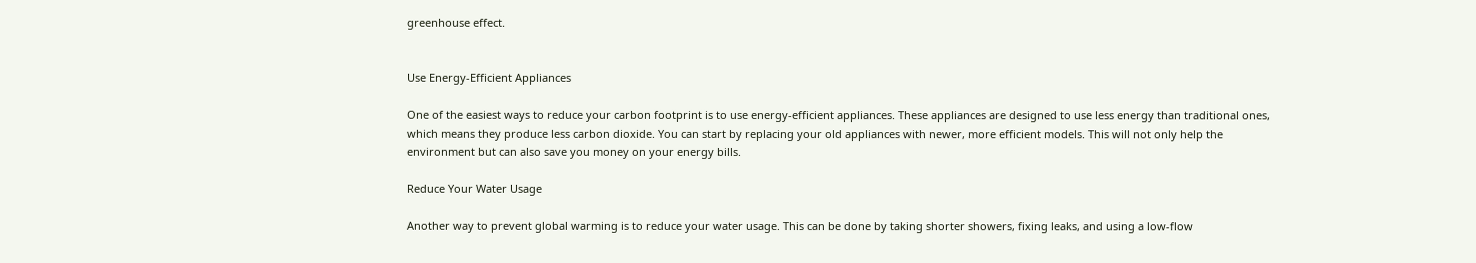greenhouse effect.


Use Energy-Efficient Appliances

One of the easiest ways to reduce your carbon footprint is to use energy-efficient appliances. These appliances are designed to use less energy than traditional ones, which means they produce less carbon dioxide. You can start by replacing your old appliances with newer, more efficient models. This will not only help the environment but can also save you money on your energy bills.

Reduce Your Water Usage

Another way to prevent global warming is to reduce your water usage. This can be done by taking shorter showers, fixing leaks, and using a low-flow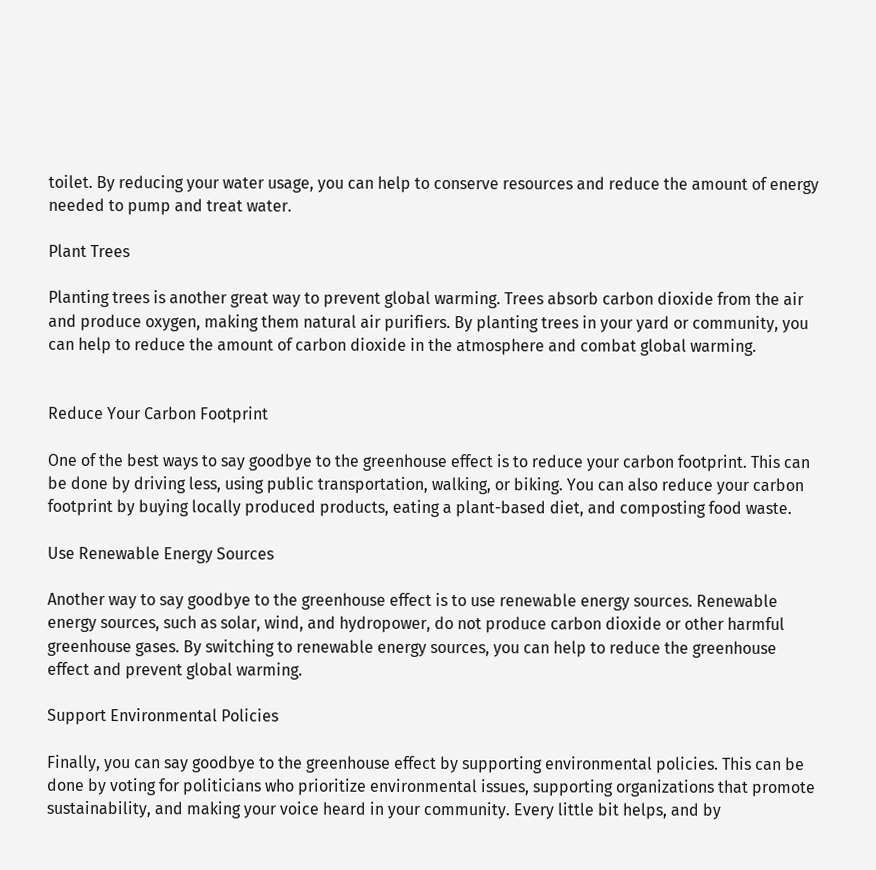toilet. By reducing your water usage, you can help to conserve resources and reduce the amount of energy needed to pump and treat water.

Plant Trees

Planting trees is another great way to prevent global warming. Trees absorb carbon dioxide from the air and produce oxygen, making them natural air purifiers. By planting trees in your yard or community, you can help to reduce the amount of carbon dioxide in the atmosphere and combat global warming.


Reduce Your Carbon Footprint

One of the best ways to say goodbye to the greenhouse effect is to reduce your carbon footprint. This can be done by driving less, using public transportation, walking, or biking. You can also reduce your carbon footprint by buying locally produced products, eating a plant-based diet, and composting food waste.

Use Renewable Energy Sources

Another way to say goodbye to the greenhouse effect is to use renewable energy sources. Renewable energy sources, such as solar, wind, and hydropower, do not produce carbon dioxide or other harmful greenhouse gases. By switching to renewable energy sources, you can help to reduce the greenhouse effect and prevent global warming.

Support Environmental Policies

Finally, you can say goodbye to the greenhouse effect by supporting environmental policies. This can be done by voting for politicians who prioritize environmental issues, supporting organizations that promote sustainability, and making your voice heard in your community. Every little bit helps, and by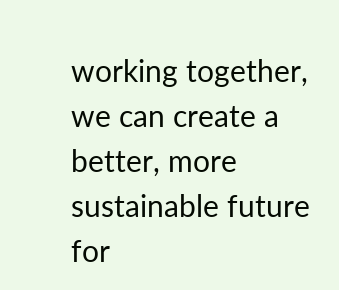working together, we can create a better, more sustainable future for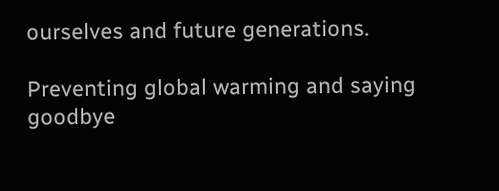ourselves and future generations.

Preventing global warming and saying goodbye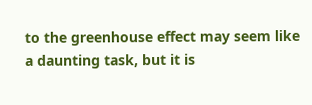to the greenhouse effect may seem like a daunting task, but it is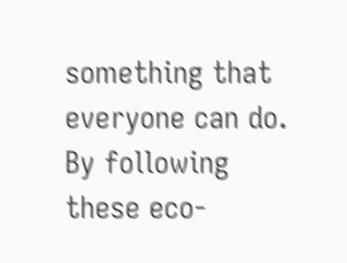something that everyone can do. By following these eco-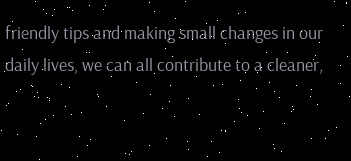friendly tips and making small changes in our daily lives, we can all contribute to a cleaner,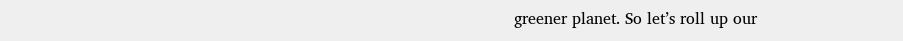greener planet. So let’s roll up our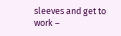sleeves and get to work –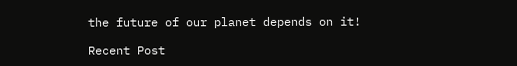the future of our planet depends on it!

Recent Post